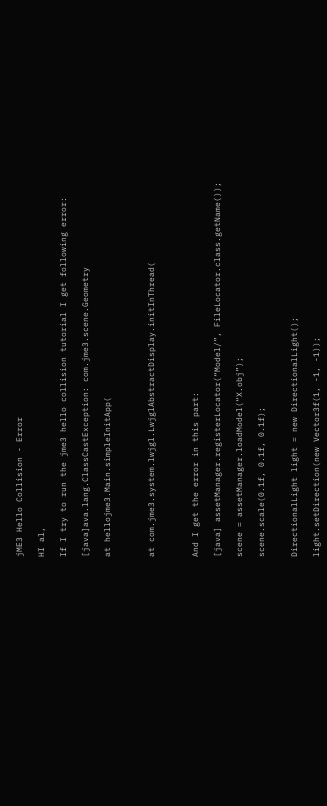jME3 Hello Collision - Error

HI al,

If I try to run the jme3 hello collision tutorial I get following error:

[java]ava.lang.ClassCastException: com.jme3.scene.Geometry

at hellojme3.Main.simpleInitApp(



at com.jme3.system.lwjgl.LwjglAbstractDisplay.initInThread(



And I get the error in this part:

[java] assetManager.registerLocator(“Model/”, FileLocator.class.getName());

scene = assetManager.loadModel(“X.obj”);

scene.scale(0.1f, 0.1f, 0.1f);


DirectionalLight light = new DirectionalLight();

light.setDirection(new Vector3f(1, -1, -1));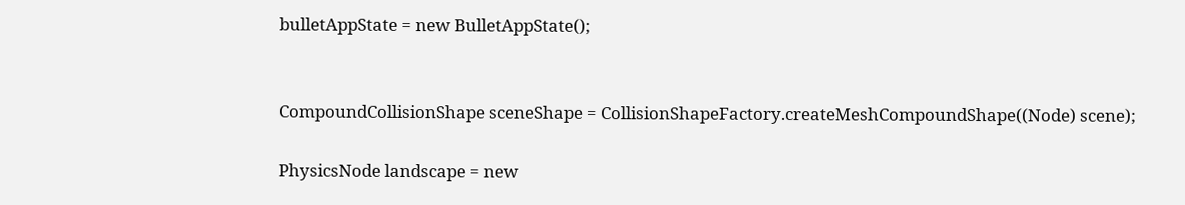bulletAppState = new BulletAppState();


CompoundCollisionShape sceneShape = CollisionShapeFactory.createMeshCompoundShape((Node) scene);

PhysicsNode landscape = new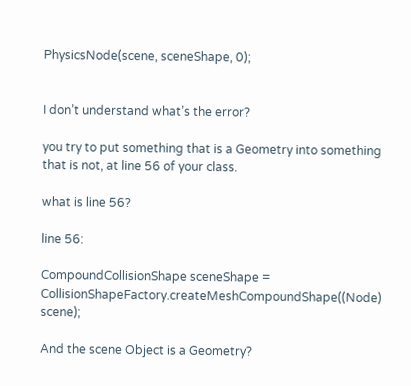PhysicsNode(scene, sceneShape, 0);


I don’t understand what’s the error?

you try to put something that is a Geometry into something that is not, at line 56 of your class.

what is line 56?

line 56:

CompoundCollisionShape sceneShape = CollisionShapeFactory.createMeshCompoundShape((Node) scene);

And the scene Object is a Geometry?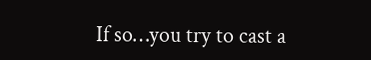If so…you try to cast a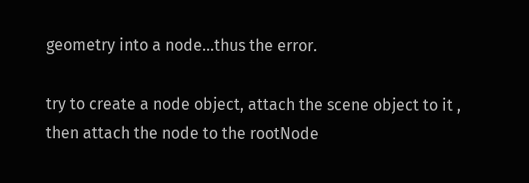geometry into a node…thus the error.

try to create a node object, attach the scene object to it , then attach the node to the rootNode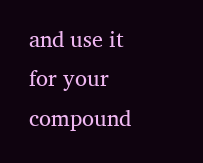and use it for your compound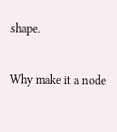shape.

Why make it a node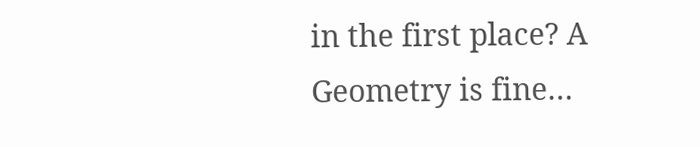in the first place? A Geometry is fine…